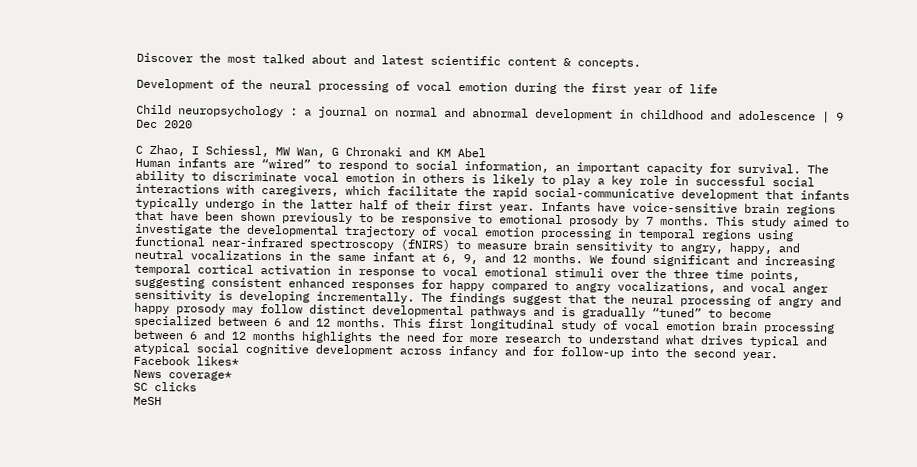Discover the most talked about and latest scientific content & concepts.

Development of the neural processing of vocal emotion during the first year of life

Child neuropsychology : a journal on normal and abnormal development in childhood and adolescence | 9 Dec 2020

C Zhao, I Schiessl, MW Wan, G Chronaki and KM Abel
Human infants are “wired” to respond to social information, an important capacity for survival. The ability to discriminate vocal emotion in others is likely to play a key role in successful social interactions with caregivers, which facilitate the rapid social-communicative development that infants typically undergo in the latter half of their first year. Infants have voice-sensitive brain regions that have been shown previously to be responsive to emotional prosody by 7 months. This study aimed to investigate the developmental trajectory of vocal emotion processing in temporal regions using functional near-infrared spectroscopy (fNIRS) to measure brain sensitivity to angry, happy, and neutral vocalizations in the same infant at 6, 9, and 12 months. We found significant and increasing temporal cortical activation in response to vocal emotional stimuli over the three time points, suggesting consistent enhanced responses for happy compared to angry vocalizations, and vocal anger sensitivity is developing incrementally. The findings suggest that the neural processing of angry and happy prosody may follow distinct developmental pathways and is gradually “tuned” to become specialized between 6 and 12 months. This first longitudinal study of vocal emotion brain processing between 6 and 12 months highlights the need for more research to understand what drives typical and atypical social cognitive development across infancy and for follow-up into the second year.
Facebook likes*
News coverage*
SC clicks
MeSH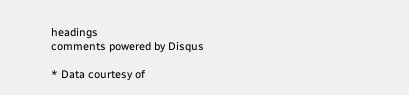headings
comments powered by Disqus

* Data courtesy of